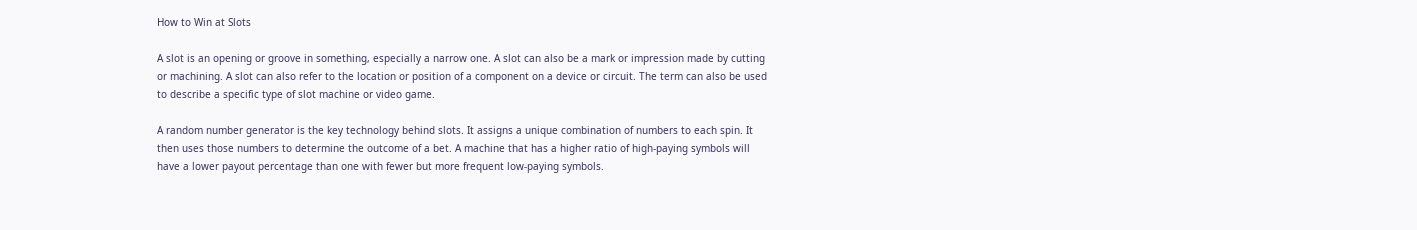How to Win at Slots

A slot is an opening or groove in something, especially a narrow one. A slot can also be a mark or impression made by cutting or machining. A slot can also refer to the location or position of a component on a device or circuit. The term can also be used to describe a specific type of slot machine or video game.

A random number generator is the key technology behind slots. It assigns a unique combination of numbers to each spin. It then uses those numbers to determine the outcome of a bet. A machine that has a higher ratio of high-paying symbols will have a lower payout percentage than one with fewer but more frequent low-paying symbols.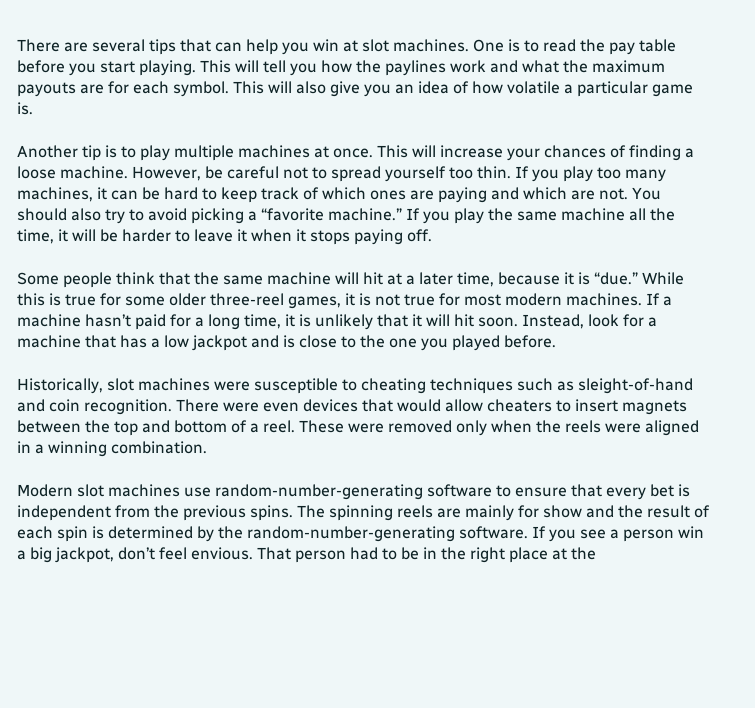There are several tips that can help you win at slot machines. One is to read the pay table before you start playing. This will tell you how the paylines work and what the maximum payouts are for each symbol. This will also give you an idea of how volatile a particular game is.

Another tip is to play multiple machines at once. This will increase your chances of finding a loose machine. However, be careful not to spread yourself too thin. If you play too many machines, it can be hard to keep track of which ones are paying and which are not. You should also try to avoid picking a “favorite machine.” If you play the same machine all the time, it will be harder to leave it when it stops paying off.

Some people think that the same machine will hit at a later time, because it is “due.” While this is true for some older three-reel games, it is not true for most modern machines. If a machine hasn’t paid for a long time, it is unlikely that it will hit soon. Instead, look for a machine that has a low jackpot and is close to the one you played before.

Historically, slot machines were susceptible to cheating techniques such as sleight-of-hand and coin recognition. There were even devices that would allow cheaters to insert magnets between the top and bottom of a reel. These were removed only when the reels were aligned in a winning combination.

Modern slot machines use random-number-generating software to ensure that every bet is independent from the previous spins. The spinning reels are mainly for show and the result of each spin is determined by the random-number-generating software. If you see a person win a big jackpot, don’t feel envious. That person had to be in the right place at the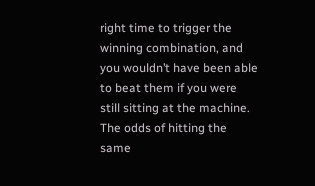right time to trigger the winning combination, and you wouldn’t have been able to beat them if you were still sitting at the machine. The odds of hitting the same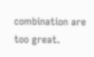combination are too great.